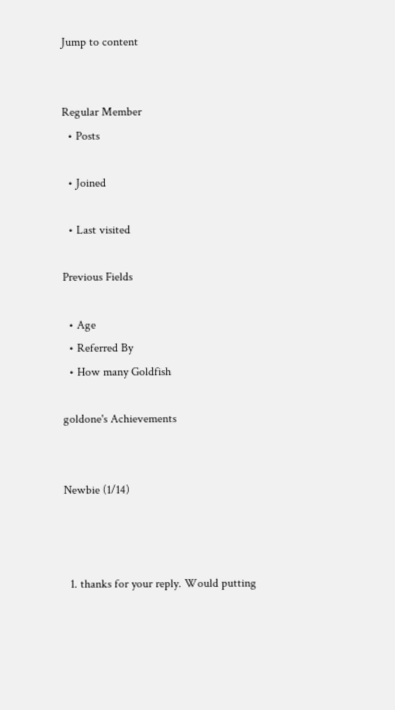Jump to content


Regular Member
  • Posts

  • Joined

  • Last visited

Previous Fields

  • Age
  • Referred By
  • How many Goldfish

goldone's Achievements


Newbie (1/14)



  1. thanks for your reply. Would putting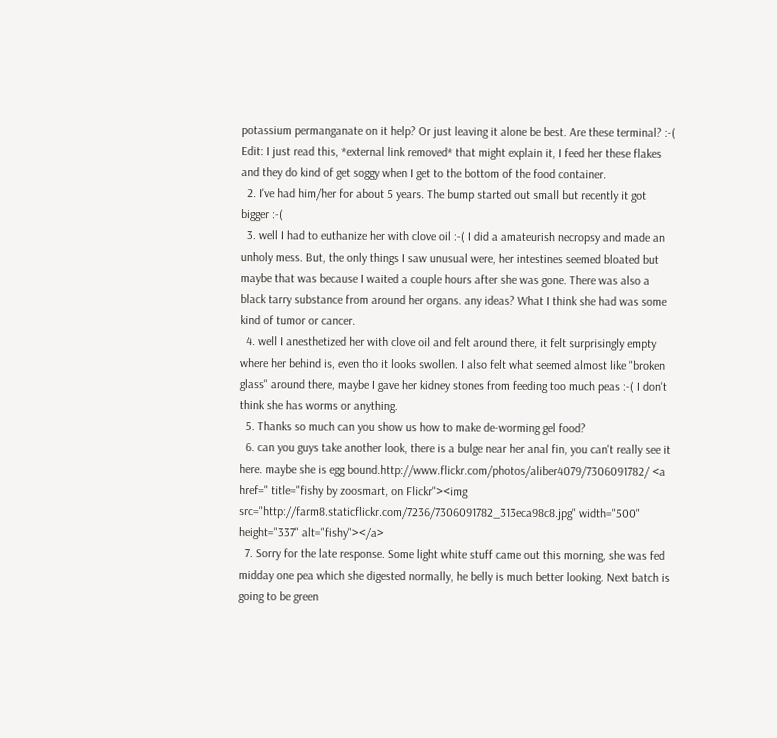potassium permanganate on it help? Or just leaving it alone be best. Are these terminal? :-( Edit: I just read this, *external link removed* that might explain it, I feed her these flakes and they do kind of get soggy when I get to the bottom of the food container.
  2. I've had him/her for about 5 years. The bump started out small but recently it got bigger :-(
  3. well I had to euthanize her with clove oil :-( I did a amateurish necropsy and made an unholy mess. But, the only things I saw unusual were, her intestines seemed bloated but maybe that was because I waited a couple hours after she was gone. There was also a black tarry substance from around her organs. any ideas? What I think she had was some kind of tumor or cancer.
  4. well I anesthetized her with clove oil and felt around there, it felt surprisingly empty where her behind is, even tho it looks swollen. I also felt what seemed almost like "broken glass" around there, maybe I gave her kidney stones from feeding too much peas :-( I don't think she has worms or anything.
  5. Thanks so much can you show us how to make de-worming gel food?
  6. can you guys take another look, there is a bulge near her anal fin, you can't really see it here. maybe she is egg bound.http://www.flickr.com/photos/aliber4079/7306091782/ <a href=" title="fishy by zoosmart, on Flickr"><img src="http://farm8.staticflickr.com/7236/7306091782_313eca98c8.jpg" width="500" height="337" alt="fishy"></a>
  7. Sorry for the late response. Some light white stuff came out this morning, she was fed midday one pea which she digested normally, he belly is much better looking. Next batch is going to be green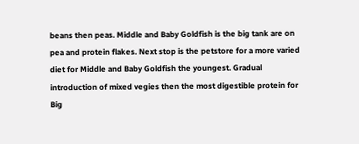beans then peas. Middle and Baby Goldfish is the big tank are on pea and protein flakes. Next stop is the petstore for a more varied diet for Middle and Baby Goldfish the youngest. Gradual introduction of mixed vegies then the most digestible protein for Big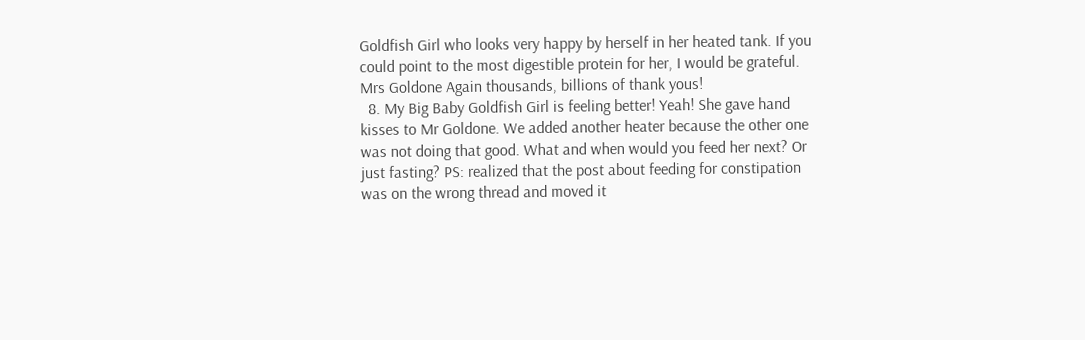Goldfish Girl who looks very happy by herself in her heated tank. If you could point to the most digestible protein for her, I would be grateful. Mrs Goldone Again thousands, billions of thank yous!
  8. My Big Baby Goldfish Girl is feeling better! Yeah! She gave hand kisses to Mr Goldone. We added another heater because the other one was not doing that good. What and when would you feed her next? Or just fasting? PS: realized that the post about feeding for constipation was on the wrong thread and moved it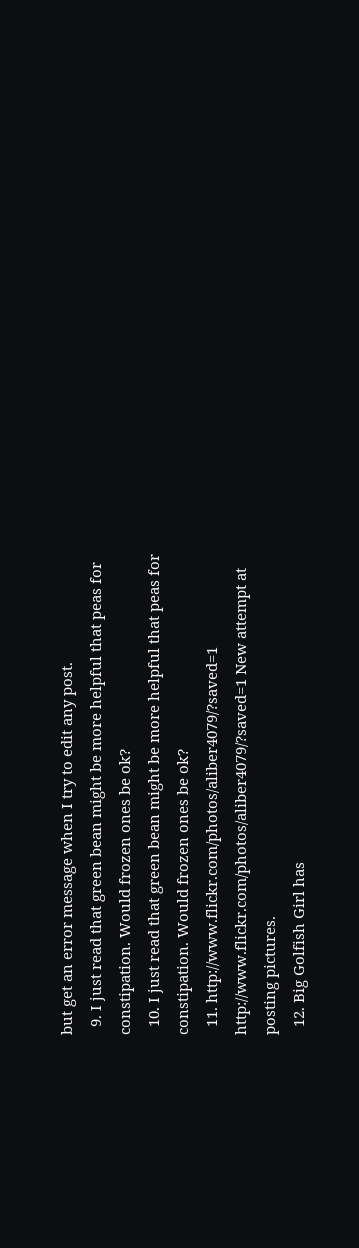but get an error message when I try to edit any post.
  9. I just read that green bean might be more helpful that peas for constipation. Would frozen ones be ok?
  10. I just read that green bean might be more helpful that peas for constipation. Would frozen ones be ok?
  11. http://www.flickr.com/photos/aliber4079/?saved=1 http://www.flickr.com/photos/aliber4079/?saved=1 New attempt at posting pictures.
  12. Big Golfish Girl has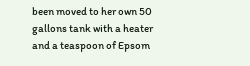been moved to her own 50 gallons tank with a heater and a teaspoon of Epsom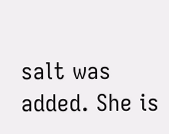salt was added. She is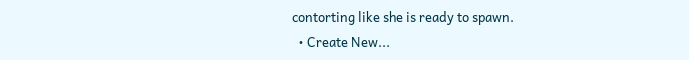contorting like she is ready to spawn.
  • Create New...